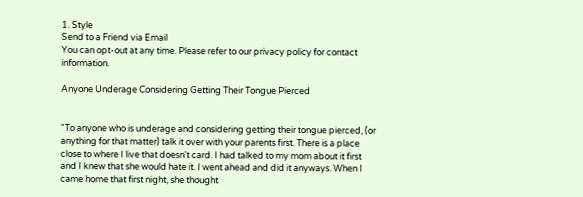1. Style
Send to a Friend via Email
You can opt-out at any time. Please refer to our privacy policy for contact information.

Anyone Underage Considering Getting Their Tongue Pierced


"To anyone who is underage and considering getting their tongue pierced, (or anything for that matter) talk it over with your parents first. There is a place close to where I live that doesn't card. I had talked to my mom about it first and I knew that she would hate it. I went ahead and did it anyways. When I came home that first night, she thought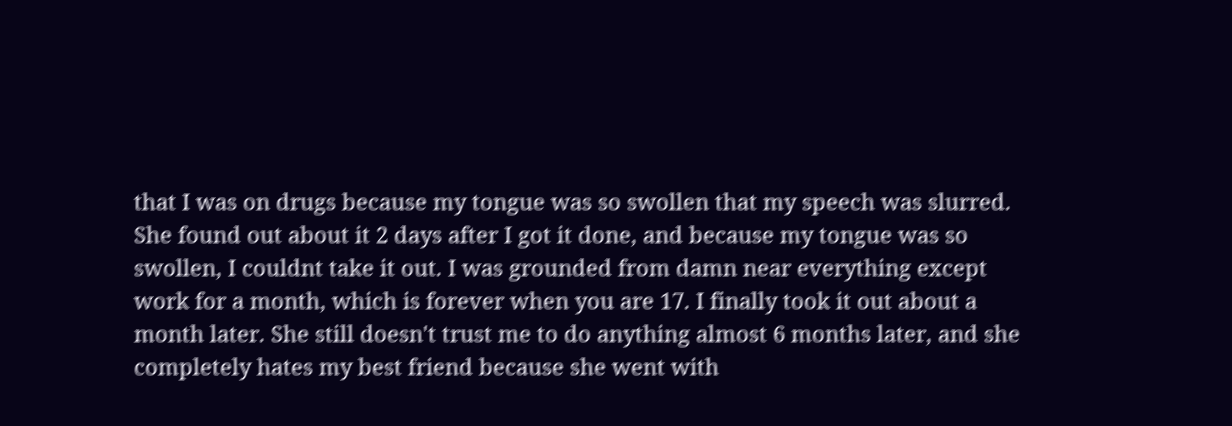that I was on drugs because my tongue was so swollen that my speech was slurred. She found out about it 2 days after I got it done, and because my tongue was so swollen, I couldnt take it out. I was grounded from damn near everything except work for a month, which is forever when you are 17. I finally took it out about a month later. She still doesn't trust me to do anything almost 6 months later, and she completely hates my best friend because she went with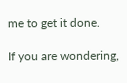me to get it done.

If you are wondering,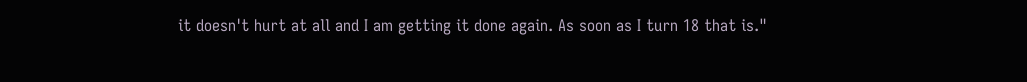it doesn't hurt at all and I am getting it done again. As soon as I turn 18 that is."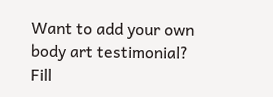Want to add your own body art testimonial? Fill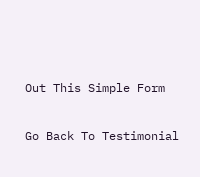Out This Simple Form

Go Back To Testimonial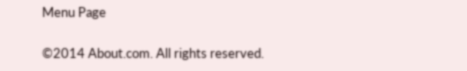Menu Page

©2014 About.com. All rights reserved.